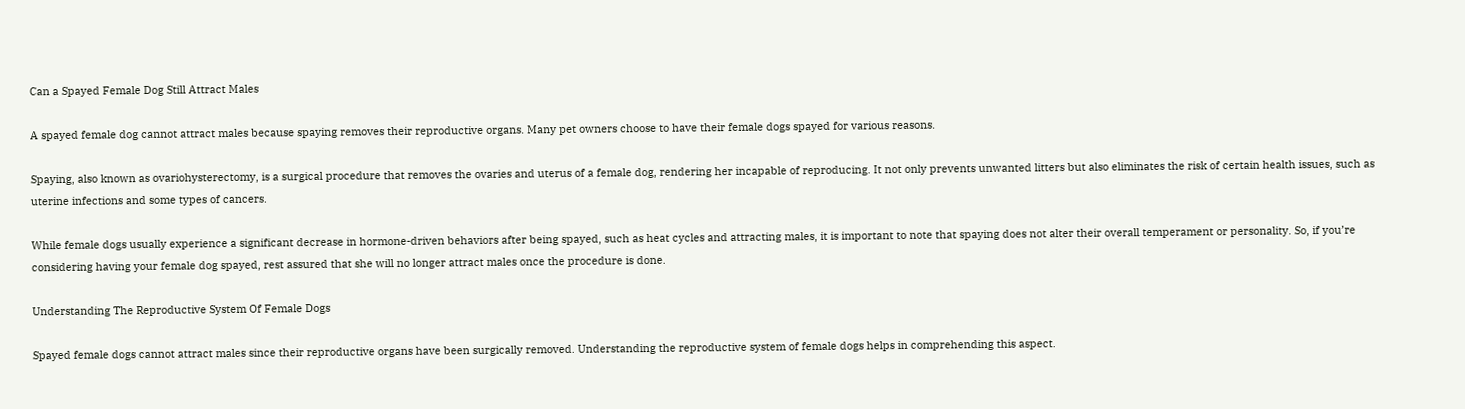Can a Spayed Female Dog Still Attract Males

A spayed female dog cannot attract males because spaying removes their reproductive organs. Many pet owners choose to have their female dogs spayed for various reasons.

Spaying, also known as ovariohysterectomy, is a surgical procedure that removes the ovaries and uterus of a female dog, rendering her incapable of reproducing. It not only prevents unwanted litters but also eliminates the risk of certain health issues, such as uterine infections and some types of cancers.

While female dogs usually experience a significant decrease in hormone-driven behaviors after being spayed, such as heat cycles and attracting males, it is important to note that spaying does not alter their overall temperament or personality. So, if you’re considering having your female dog spayed, rest assured that she will no longer attract males once the procedure is done.

Understanding The Reproductive System Of Female Dogs

Spayed female dogs cannot attract males since their reproductive organs have been surgically removed. Understanding the reproductive system of female dogs helps in comprehending this aspect.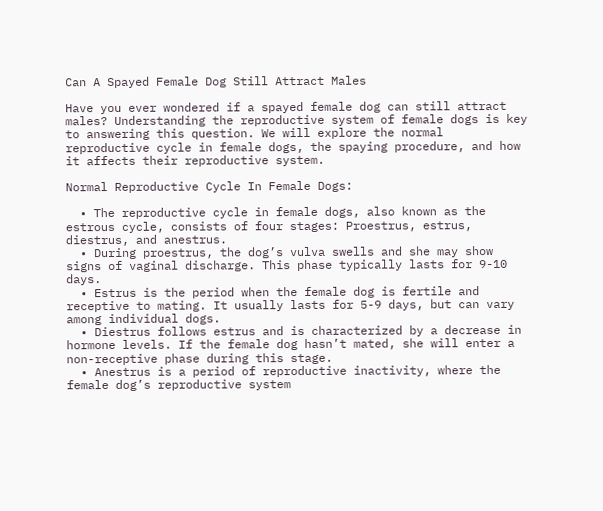Can A Spayed Female Dog Still Attract Males

Have you ever wondered if a spayed female dog can still attract males? Understanding the reproductive system of female dogs is key to answering this question. We will explore the normal reproductive cycle in female dogs, the spaying procedure, and how it affects their reproductive system.

Normal Reproductive Cycle In Female Dogs:

  • The reproductive cycle in female dogs, also known as the estrous cycle, consists of four stages: Proestrus, estrus, diestrus, and anestrus.
  • During proestrus, the dog’s vulva swells and she may show signs of vaginal discharge. This phase typically lasts for 9-10 days.
  • Estrus is the period when the female dog is fertile and receptive to mating. It usually lasts for 5-9 days, but can vary among individual dogs.
  • Diestrus follows estrus and is characterized by a decrease in hormone levels. If the female dog hasn’t mated, she will enter a non-receptive phase during this stage.
  • Anestrus is a period of reproductive inactivity, where the female dog’s reproductive system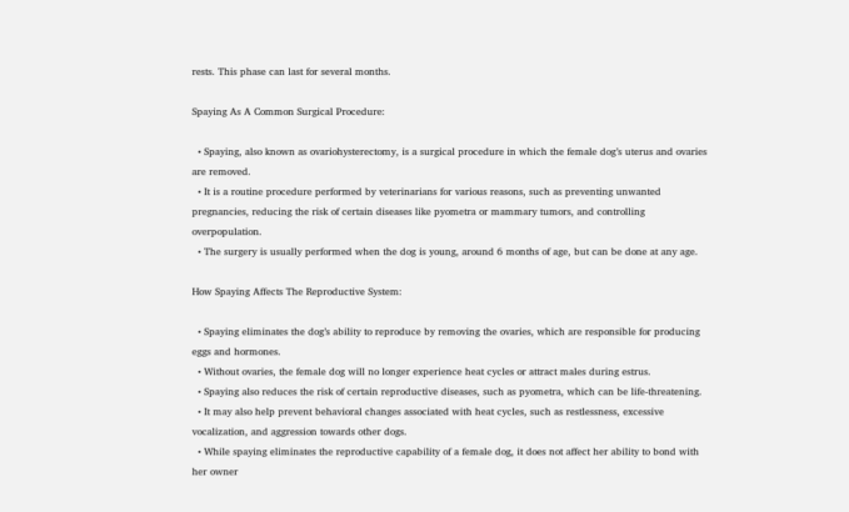rests. This phase can last for several months.

Spaying As A Common Surgical Procedure:

  • Spaying, also known as ovariohysterectomy, is a surgical procedure in which the female dog’s uterus and ovaries are removed.
  • It is a routine procedure performed by veterinarians for various reasons, such as preventing unwanted pregnancies, reducing the risk of certain diseases like pyometra or mammary tumors, and controlling overpopulation.
  • The surgery is usually performed when the dog is young, around 6 months of age, but can be done at any age.

How Spaying Affects The Reproductive System:

  • Spaying eliminates the dog’s ability to reproduce by removing the ovaries, which are responsible for producing eggs and hormones.
  • Without ovaries, the female dog will no longer experience heat cycles or attract males during estrus.
  • Spaying also reduces the risk of certain reproductive diseases, such as pyometra, which can be life-threatening.
  • It may also help prevent behavioral changes associated with heat cycles, such as restlessness, excessive vocalization, and aggression towards other dogs.
  • While spaying eliminates the reproductive capability of a female dog, it does not affect her ability to bond with her owner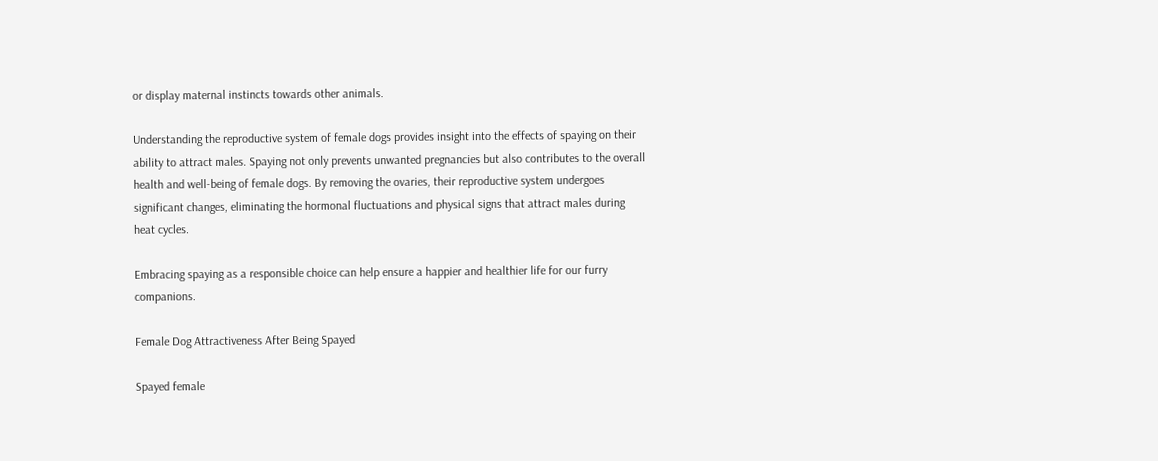or display maternal instincts towards other animals.

Understanding the reproductive system of female dogs provides insight into the effects of spaying on their ability to attract males. Spaying not only prevents unwanted pregnancies but also contributes to the overall health and well-being of female dogs. By removing the ovaries, their reproductive system undergoes significant changes, eliminating the hormonal fluctuations and physical signs that attract males during heat cycles.

Embracing spaying as a responsible choice can help ensure a happier and healthier life for our furry companions.

Female Dog Attractiveness After Being Spayed

Spayed female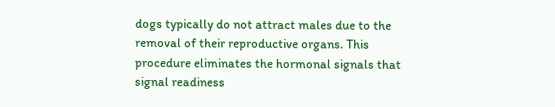dogs typically do not attract males due to the removal of their reproductive organs. This procedure eliminates the hormonal signals that signal readiness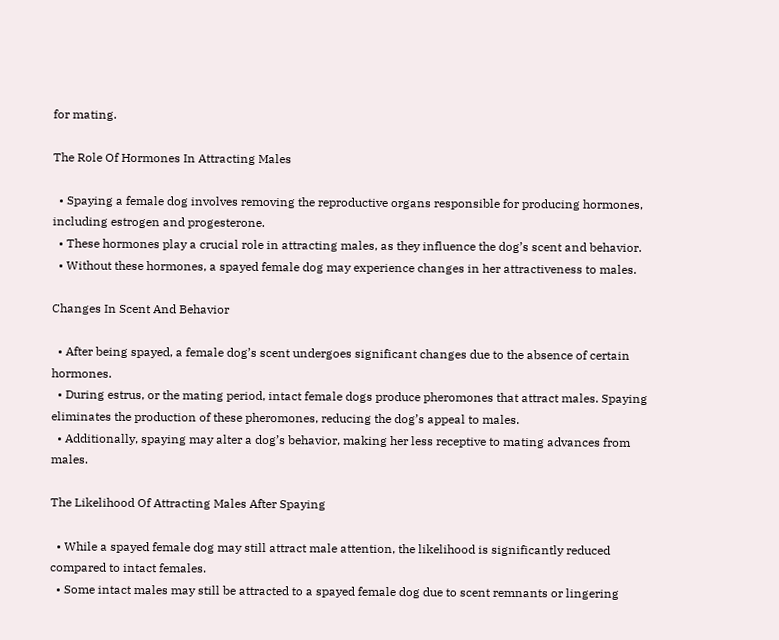for mating.

The Role Of Hormones In Attracting Males

  • Spaying a female dog involves removing the reproductive organs responsible for producing hormones, including estrogen and progesterone.
  • These hormones play a crucial role in attracting males, as they influence the dog’s scent and behavior.
  • Without these hormones, a spayed female dog may experience changes in her attractiveness to males.

Changes In Scent And Behavior

  • After being spayed, a female dog’s scent undergoes significant changes due to the absence of certain hormones.
  • During estrus, or the mating period, intact female dogs produce pheromones that attract males. Spaying eliminates the production of these pheromones, reducing the dog’s appeal to males.
  • Additionally, spaying may alter a dog’s behavior, making her less receptive to mating advances from males.

The Likelihood Of Attracting Males After Spaying

  • While a spayed female dog may still attract male attention, the likelihood is significantly reduced compared to intact females.
  • Some intact males may still be attracted to a spayed female dog due to scent remnants or lingering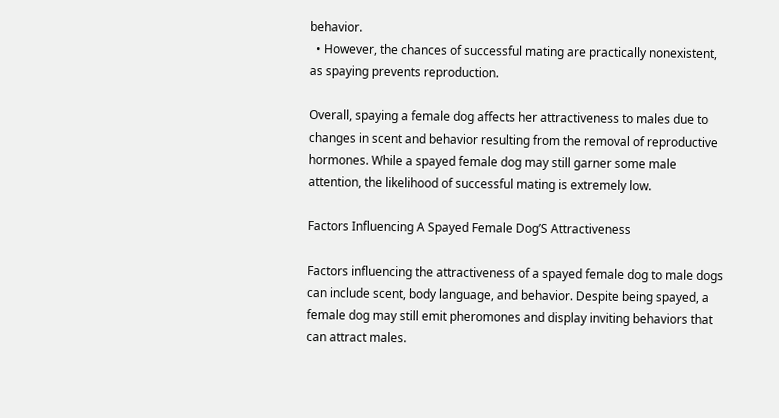behavior.
  • However, the chances of successful mating are practically nonexistent, as spaying prevents reproduction.

Overall, spaying a female dog affects her attractiveness to males due to changes in scent and behavior resulting from the removal of reproductive hormones. While a spayed female dog may still garner some male attention, the likelihood of successful mating is extremely low.

Factors Influencing A Spayed Female Dog’S Attractiveness

Factors influencing the attractiveness of a spayed female dog to male dogs can include scent, body language, and behavior. Despite being spayed, a female dog may still emit pheromones and display inviting behaviors that can attract males.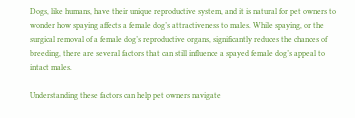Dogs, like humans, have their unique reproductive system, and it is natural for pet owners to wonder how spaying affects a female dog’s attractiveness to males. While spaying, or the surgical removal of a female dog’s reproductive organs, significantly reduces the chances of breeding, there are several factors that can still influence a spayed female dog’s appeal to intact males.

Understanding these factors can help pet owners navigate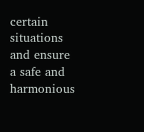certain situations and ensure a safe and harmonious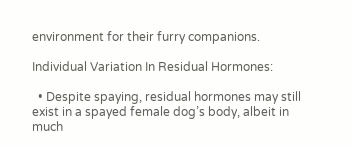environment for their furry companions.

Individual Variation In Residual Hormones:

  • Despite spaying, residual hormones may still exist in a spayed female dog’s body, albeit in much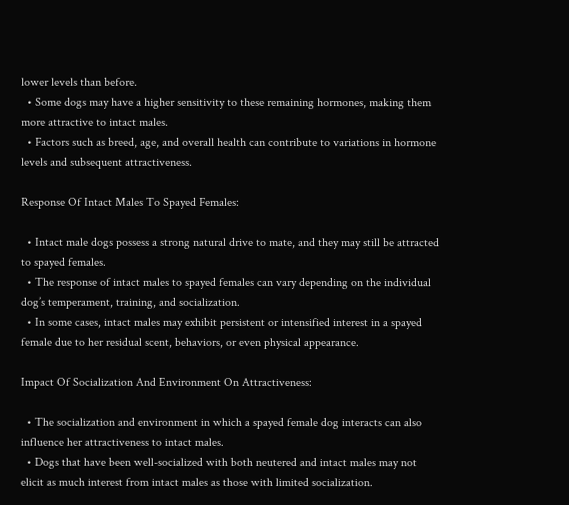lower levels than before.
  • Some dogs may have a higher sensitivity to these remaining hormones, making them more attractive to intact males.
  • Factors such as breed, age, and overall health can contribute to variations in hormone levels and subsequent attractiveness.

Response Of Intact Males To Spayed Females:

  • Intact male dogs possess a strong natural drive to mate, and they may still be attracted to spayed females.
  • The response of intact males to spayed females can vary depending on the individual dog’s temperament, training, and socialization.
  • In some cases, intact males may exhibit persistent or intensified interest in a spayed female due to her residual scent, behaviors, or even physical appearance.

Impact Of Socialization And Environment On Attractiveness:

  • The socialization and environment in which a spayed female dog interacts can also influence her attractiveness to intact males.
  • Dogs that have been well-socialized with both neutered and intact males may not elicit as much interest from intact males as those with limited socialization.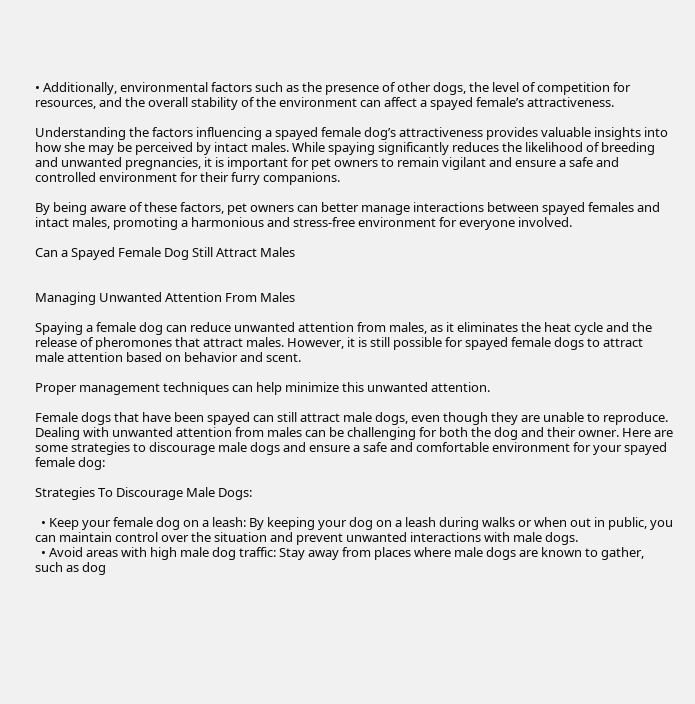• Additionally, environmental factors such as the presence of other dogs, the level of competition for resources, and the overall stability of the environment can affect a spayed female’s attractiveness.

Understanding the factors influencing a spayed female dog’s attractiveness provides valuable insights into how she may be perceived by intact males. While spaying significantly reduces the likelihood of breeding and unwanted pregnancies, it is important for pet owners to remain vigilant and ensure a safe and controlled environment for their furry companions.

By being aware of these factors, pet owners can better manage interactions between spayed females and intact males, promoting a harmonious and stress-free environment for everyone involved.

Can a Spayed Female Dog Still Attract Males


Managing Unwanted Attention From Males

Spaying a female dog can reduce unwanted attention from males, as it eliminates the heat cycle and the release of pheromones that attract males. However, it is still possible for spayed female dogs to attract male attention based on behavior and scent.

Proper management techniques can help minimize this unwanted attention.

Female dogs that have been spayed can still attract male dogs, even though they are unable to reproduce. Dealing with unwanted attention from males can be challenging for both the dog and their owner. Here are some strategies to discourage male dogs and ensure a safe and comfortable environment for your spayed female dog:

Strategies To Discourage Male Dogs:

  • Keep your female dog on a leash: By keeping your dog on a leash during walks or when out in public, you can maintain control over the situation and prevent unwanted interactions with male dogs.
  • Avoid areas with high male dog traffic: Stay away from places where male dogs are known to gather, such as dog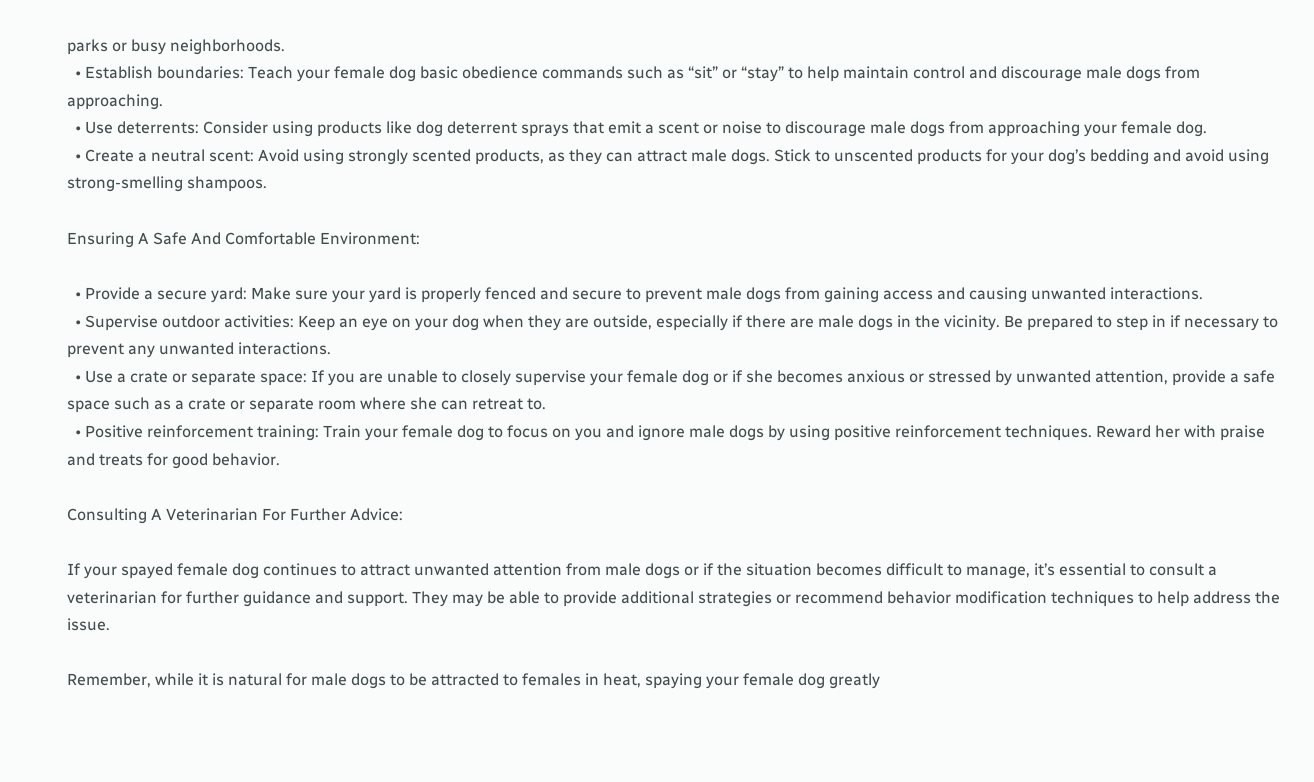parks or busy neighborhoods.
  • Establish boundaries: Teach your female dog basic obedience commands such as “sit” or “stay” to help maintain control and discourage male dogs from approaching.
  • Use deterrents: Consider using products like dog deterrent sprays that emit a scent or noise to discourage male dogs from approaching your female dog.
  • Create a neutral scent: Avoid using strongly scented products, as they can attract male dogs. Stick to unscented products for your dog’s bedding and avoid using strong-smelling shampoos.

Ensuring A Safe And Comfortable Environment:

  • Provide a secure yard: Make sure your yard is properly fenced and secure to prevent male dogs from gaining access and causing unwanted interactions.
  • Supervise outdoor activities: Keep an eye on your dog when they are outside, especially if there are male dogs in the vicinity. Be prepared to step in if necessary to prevent any unwanted interactions.
  • Use a crate or separate space: If you are unable to closely supervise your female dog or if she becomes anxious or stressed by unwanted attention, provide a safe space such as a crate or separate room where she can retreat to.
  • Positive reinforcement training: Train your female dog to focus on you and ignore male dogs by using positive reinforcement techniques. Reward her with praise and treats for good behavior.

Consulting A Veterinarian For Further Advice:

If your spayed female dog continues to attract unwanted attention from male dogs or if the situation becomes difficult to manage, it’s essential to consult a veterinarian for further guidance and support. They may be able to provide additional strategies or recommend behavior modification techniques to help address the issue.

Remember, while it is natural for male dogs to be attracted to females in heat, spaying your female dog greatly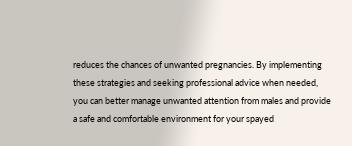reduces the chances of unwanted pregnancies. By implementing these strategies and seeking professional advice when needed, you can better manage unwanted attention from males and provide a safe and comfortable environment for your spayed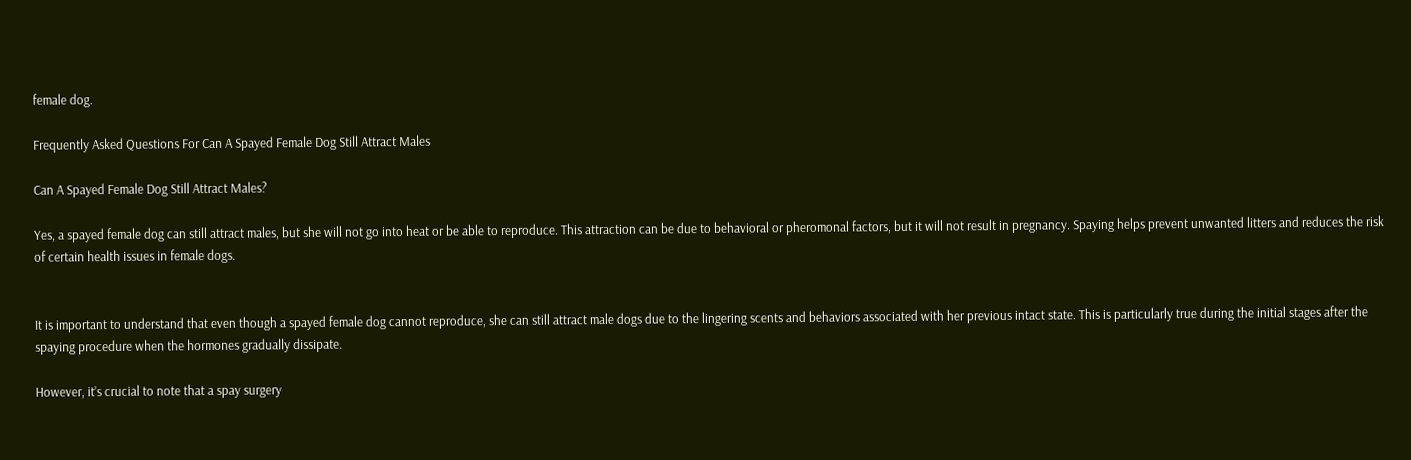female dog.

Frequently Asked Questions For Can A Spayed Female Dog Still Attract Males

Can A Spayed Female Dog Still Attract Males?

Yes, a spayed female dog can still attract males, but she will not go into heat or be able to reproduce. This attraction can be due to behavioral or pheromonal factors, but it will not result in pregnancy. Spaying helps prevent unwanted litters and reduces the risk of certain health issues in female dogs.


It is important to understand that even though a spayed female dog cannot reproduce, she can still attract male dogs due to the lingering scents and behaviors associated with her previous intact state. This is particularly true during the initial stages after the spaying procedure when the hormones gradually dissipate.

However, it’s crucial to note that a spay surgery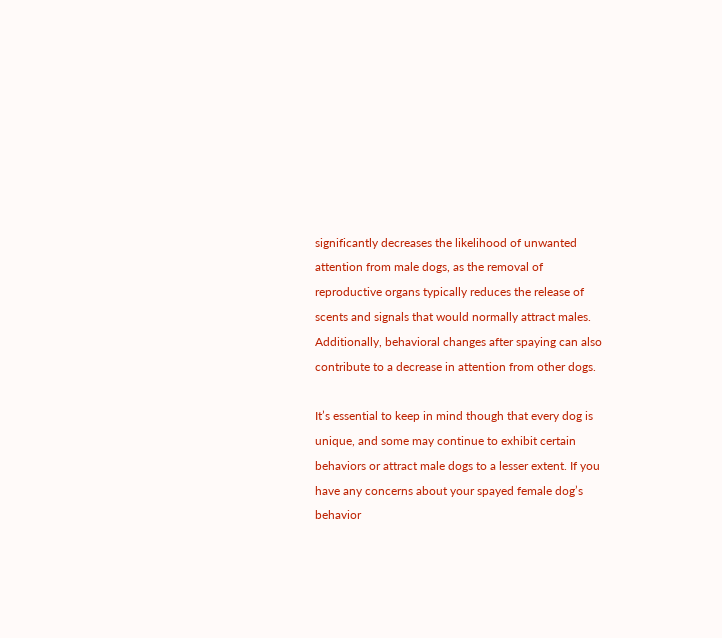significantly decreases the likelihood of unwanted attention from male dogs, as the removal of reproductive organs typically reduces the release of scents and signals that would normally attract males. Additionally, behavioral changes after spaying can also contribute to a decrease in attention from other dogs.

It’s essential to keep in mind though that every dog is unique, and some may continue to exhibit certain behaviors or attract male dogs to a lesser extent. If you have any concerns about your spayed female dog’s behavior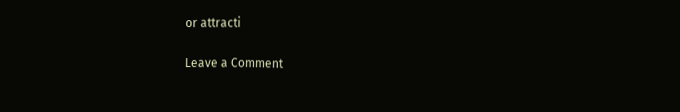or attracti

Leave a Comment